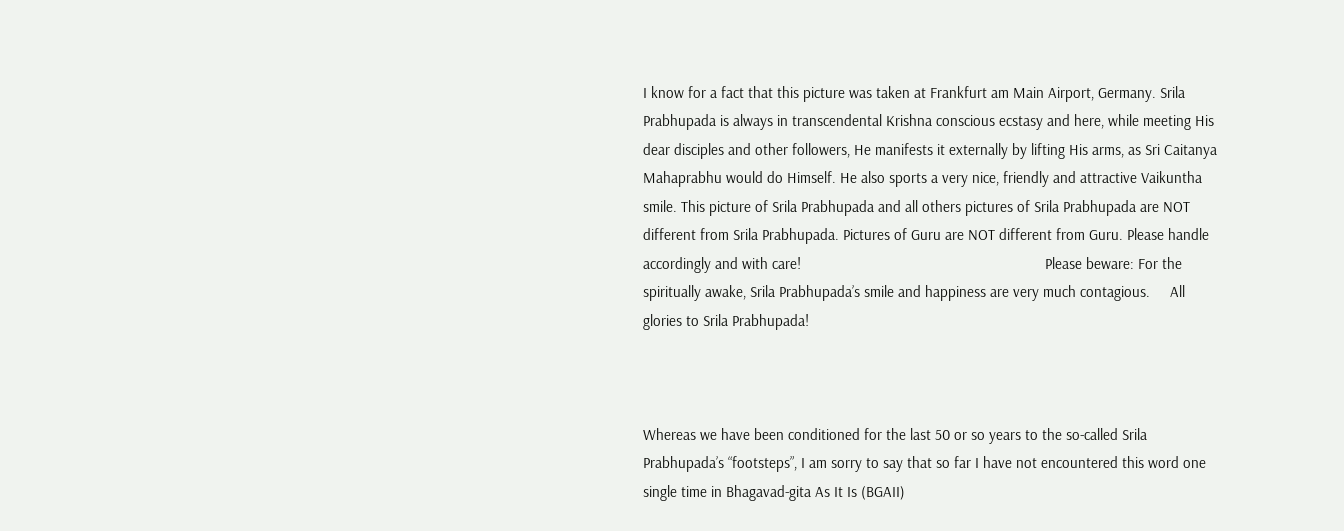I know for a fact that this picture was taken at Frankfurt am Main Airport, Germany. Srila Prabhupada is always in transcendental Krishna conscious ecstasy and here, while meeting His dear disciples and other followers, He manifests it externally by lifting His arms, as Sri Caitanya Mahaprabhu would do Himself. He also sports a very nice, friendly and attractive Vaikuntha smile. This picture of Srila Prabhupada and all others pictures of Srila Prabhupada are NOT different from Srila Prabhupada. Pictures of Guru are NOT different from Guru. Please handle accordingly and with care!                                                             Please beware: For the spiritually awake, Srila Prabhupada’s smile and happiness are very much contagious.     All glories to Srila Prabhupada!



Whereas we have been conditioned for the last 50 or so years to the so-called Srila Prabhupada’s “footsteps”, I am sorry to say that so far I have not encountered this word one single time in Bhagavad-gita As It Is (BGAII)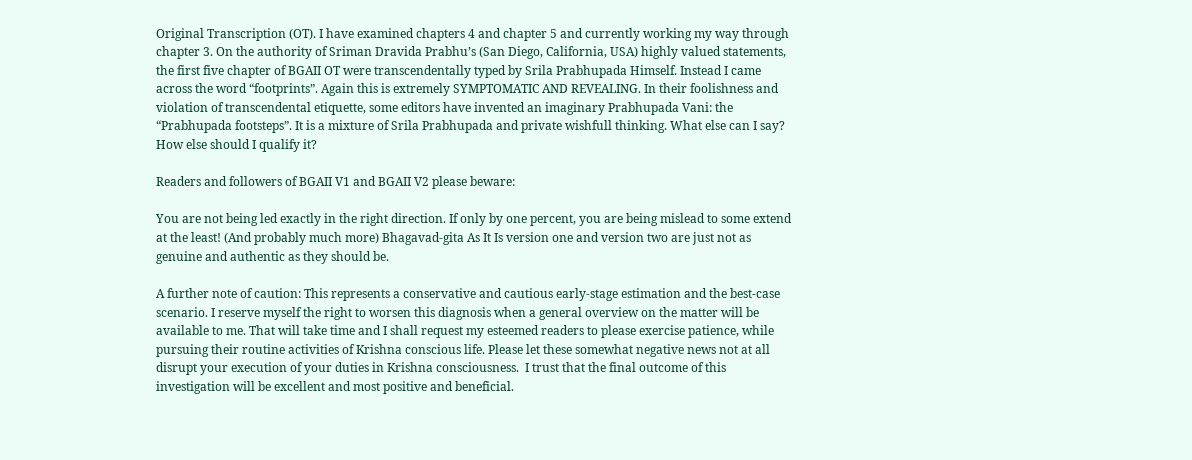Original Transcription (OT). I have examined chapters 4 and chapter 5 and currently working my way through chapter 3. On the authority of Sriman Dravida Prabhu’s (San Diego, California, USA) highly valued statements, the first five chapter of BGAII OT were transcendentally typed by Srila Prabhupada Himself. Instead I came across the word “footprints”. Again this is extremely SYMPTOMATIC AND REVEALING. In their foolishness and violation of transcendental etiquette, some editors have invented an imaginary Prabhupada Vani: the “Prabhupada footsteps”. It is a mixture of Srila Prabhupada and private wishfull thinking. What else can I say? How else should I qualify it?

Readers and followers of BGAII V1 and BGAII V2 please beware:

You are not being led exactly in the right direction. If only by one percent, you are being mislead to some extend at the least! (And probably much more) Bhagavad-gita As It Is version one and version two are just not as genuine and authentic as they should be.

A further note of caution: This represents a conservative and cautious early-stage estimation and the best-case scenario. I reserve myself the right to worsen this diagnosis when a general overview on the matter will be available to me. That will take time and I shall request my esteemed readers to please exercise patience, while pursuing their routine activities of Krishna conscious life. Please let these somewhat negative news not at all disrupt your execution of your duties in Krishna consciousness.  I trust that the final outcome of this investigation will be excellent and most positive and beneficial.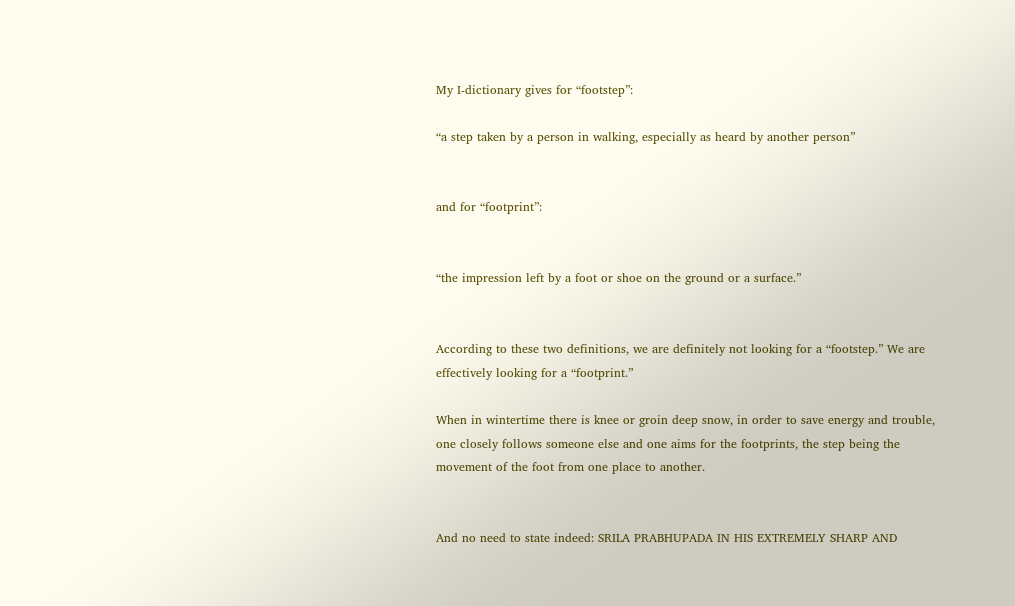My I-dictionary gives for “footstep”:

“a step taken by a person in walking, especially as heard by another person”


and for “footprint”:


“the impression left by a foot or shoe on the ground or a surface.”


According to these two definitions, we are definitely not looking for a “footstep.” We are effectively looking for a “footprint.”

When in wintertime there is knee or groin deep snow, in order to save energy and trouble, one closely follows someone else and one aims for the footprints, the step being the movement of the foot from one place to another.


And no need to state indeed: SRILA PRABHUPADA IN HIS EXTREMELY SHARP AND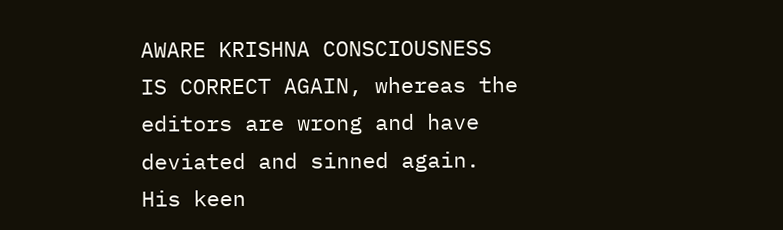AWARE KRISHNA CONSCIOUSNESS IS CORRECT AGAIN, whereas the editors are wrong and have deviated and sinned again. His keen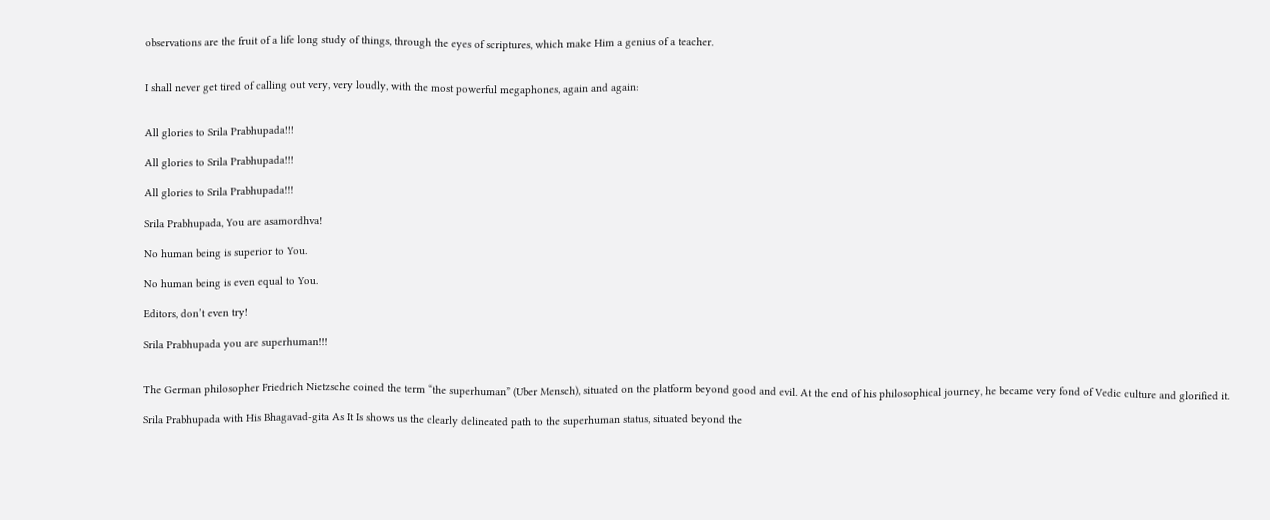observations are the fruit of a life long study of things, through the eyes of scriptures, which make Him a genius of a teacher.


I shall never get tired of calling out very, very loudly, with the most powerful megaphones, again and again:


All glories to Srila Prabhupada!!!

All glories to Srila Prabhupada!!!

All glories to Srila Prabhupada!!!

Srila Prabhupada, You are asamordhva!

No human being is superior to You.

No human being is even equal to You.

Editors, don’t even try!

Srila Prabhupada you are superhuman!!!


The German philosopher Friedrich Nietzsche coined the term “the superhuman” (Uber Mensch), situated on the platform beyond good and evil. At the end of his philosophical journey, he became very fond of Vedic culture and glorified it.

Srila Prabhupada with His Bhagavad-gita As It Is shows us the clearly delineated path to the superhuman status, situated beyond the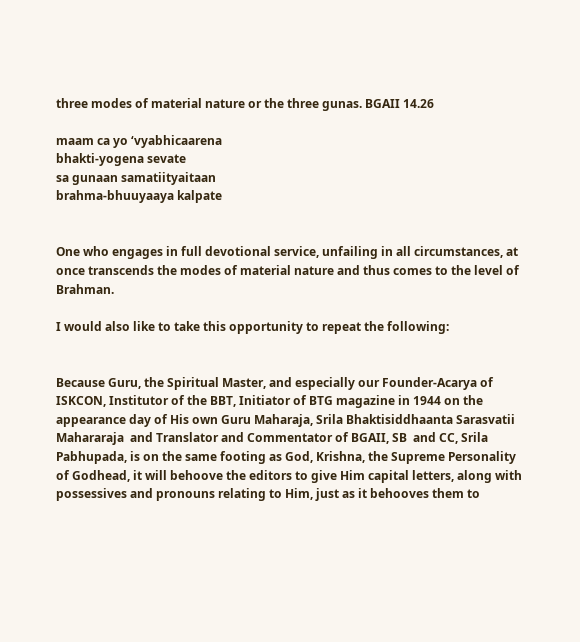three modes of material nature or the three gunas. BGAII 14.26

maam ca yo ‘vyabhicaarena
bhakti-yogena sevate
sa gunaan samatiityaitaan
brahma-bhuuyaaya kalpate


One who engages in full devotional service, unfailing in all circumstances, at once transcends the modes of material nature and thus comes to the level of Brahman.

I would also like to take this opportunity to repeat the following:


Because Guru, the Spiritual Master, and especially our Founder-Acarya of ISKCON, Institutor of the BBT, Initiator of BTG magazine in 1944 on the appearance day of His own Guru Maharaja, Srila Bhaktisiddhaanta Sarasvatii Mahararaja  and Translator and Commentator of BGAII, SB  and CC, Srila Pabhupada, is on the same footing as God, Krishna, the Supreme Personality of Godhead, it will behoove the editors to give Him capital letters, along with  possessives and pronouns relating to Him, just as it behooves them to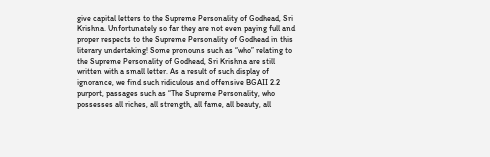give capital letters to the Supreme Personality of Godhead, Sri Krishna. Unfortunately so far they are not even paying full and proper respects to the Supreme Personality of Godhead in this literary undertaking! Some pronouns such as “who” relating to the Supreme Personality of Godhead, Sri Krishna are still written with a small letter. As a result of such display of ignorance, we find such ridiculous and offensive BGAII 2.2 purport, passages such as “The Supreme Personality, who possesses all riches, all strength, all fame, all beauty, all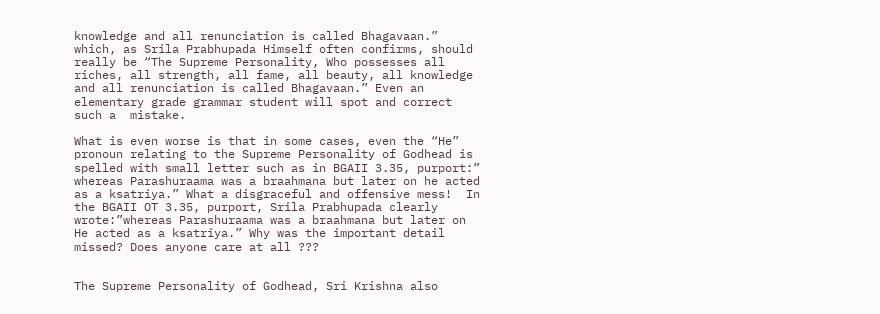knowledge and all renunciation is called Bhagavaan.” which, as Srila Prabhupada Himself often confirms, should really be “The Supreme Personality, Who possesses all riches, all strength, all fame, all beauty, all knowledge and all renunciation is called Bhagavaan.” Even an elementary grade grammar student will spot and correct such a  mistake.

What is even worse is that in some cases, even the “He” pronoun relating to the Supreme Personality of Godhead is spelled with small letter such as in BGAII 3.35, purport:” whereas Parashuraama was a braahmana but later on he acted as a ksatriya.” What a disgraceful and offensive mess!  In the BGAII OT 3.35, purport, Srila Prabhupada clearly wrote:”whereas Parashuraama was a braahmana but later on He acted as a ksatriya.” Why was the important detail missed? Does anyone care at all ???


The Supreme Personality of Godhead, Sri Krishna also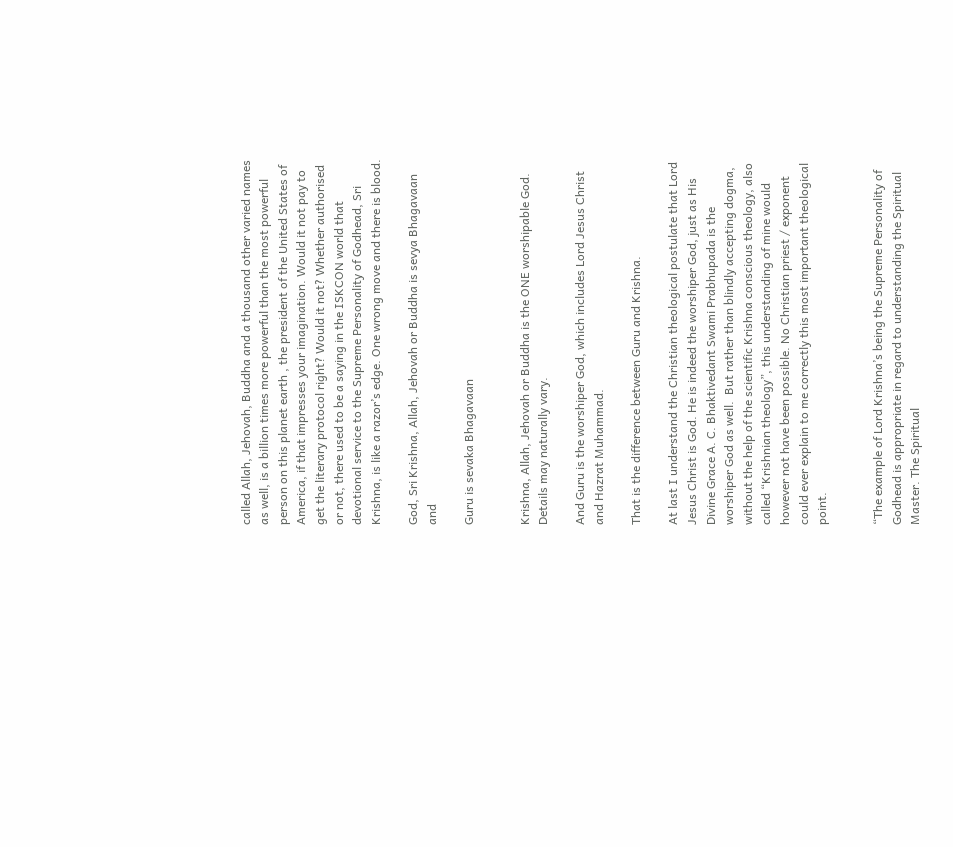called Allah, Jehovah, Buddha and a thousand other varied names as well, is a billion times more powerful than the most powerful person on this planet earth , the president of the United States of America, if that impresses your imagination. Would it not pay to get the literary protocol right? Would it not? Whether authorised or not, there used to be a saying in the ISKCON world that devotional service to the Supreme Personality of Godhead, Sri Krishna, is like a razor’s edge. One wrong move and there is blood.

God, Sri Krishna, Allah, Jehovah or Buddha is sevya Bhagavaan and

Guru is sevaka Bhagavaan


Krishna, Allah, Jehovah or Buddha is the ONE worshipable God. Details may naturally vary.

And Guru is the worshiper God, which includes Lord Jesus Christ and Hazrat Muhammad.

That is the difference between Guru and Krishna.

At last I understand the Christian theological postulate that Lord Jesus Christ is God. He is indeed the worshiper God, just as His Divine Grace A. C. Bhaktivedant Swami Prabhupada is the worshiper God as well.  But rather than blindly accepting dogma, without the help of the scientific Krishna conscious theology, also called “Krishnian theology”, this understanding of mine would however not have been possible. No Christian priest / exponent could ever explain to me correctly this most important theological point.


“The example of Lord Krishna’s being the Supreme Personality of Godhead is appropriate in regard to understanding the Spiritual Master. The Spiritual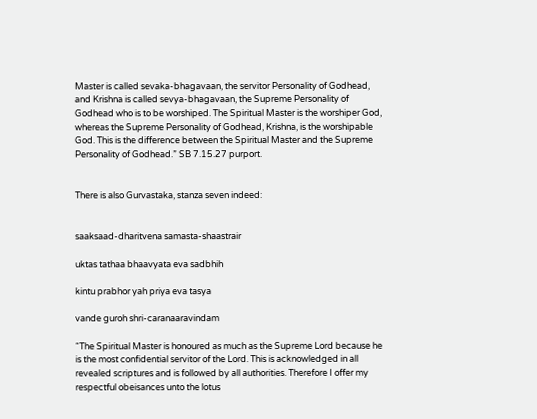Master is called sevaka-bhagavaan, the servitor Personality of Godhead, and Krishna is called sevya-bhagavaan, the Supreme Personality of Godhead who is to be worshiped. The Spiritual Master is the worshiper God, whereas the Supreme Personality of Godhead, Krishna, is the worshipable God. This is the difference between the Spiritual Master and the Supreme Personality of Godhead.” SB 7.15.27 purport.


There is also Gurvastaka, stanza seven indeed:


saaksaad-dharitvena samasta-shaastrair

uktas tathaa bhaavyata eva sadbhih

kintu prabhor yah priya eva tasya

vande guroh shri-caranaaravindam

“The Spiritual Master is honoured as much as the Supreme Lord because he is the most confidential servitor of the Lord. This is acknowledged in all revealed scriptures and is followed by all authorities. Therefore I offer my respectful obeisances unto the lotus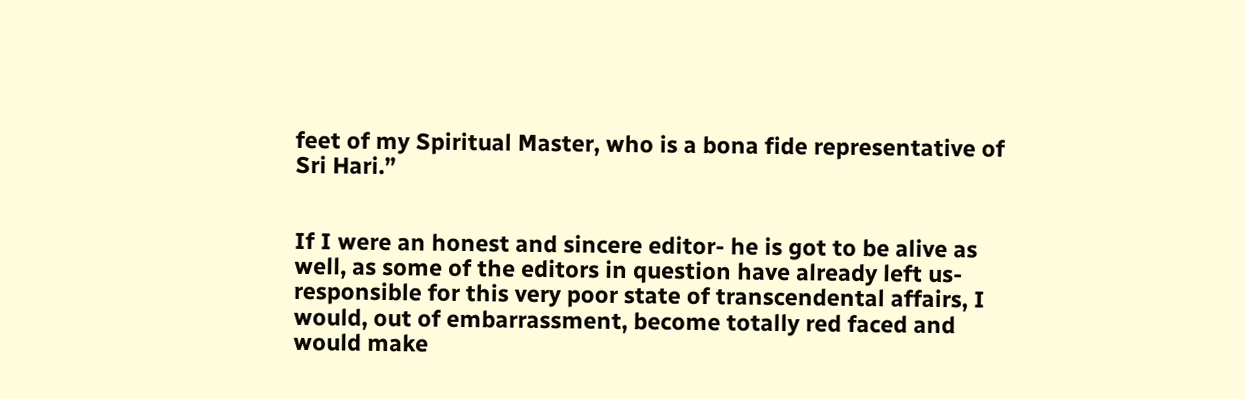feet of my Spiritual Master, who is a bona fide representative of Sri Hari.”


If I were an honest and sincere editor- he is got to be alive as well, as some of the editors in question have already left us- responsible for this very poor state of transcendental affairs, I would, out of embarrassment, become totally red faced and would make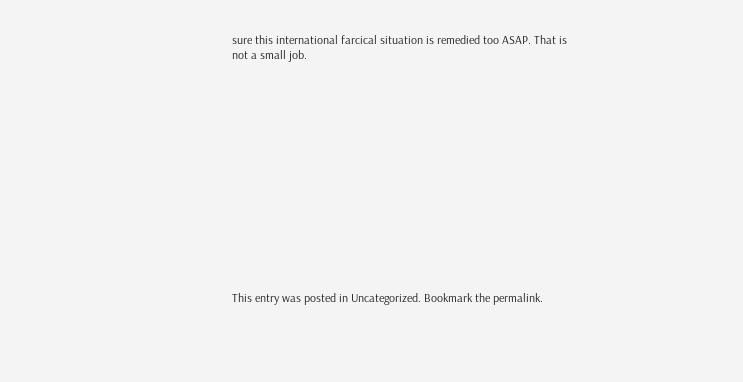sure this international farcical situation is remedied too ASAP. That is not a small job.















This entry was posted in Uncategorized. Bookmark the permalink.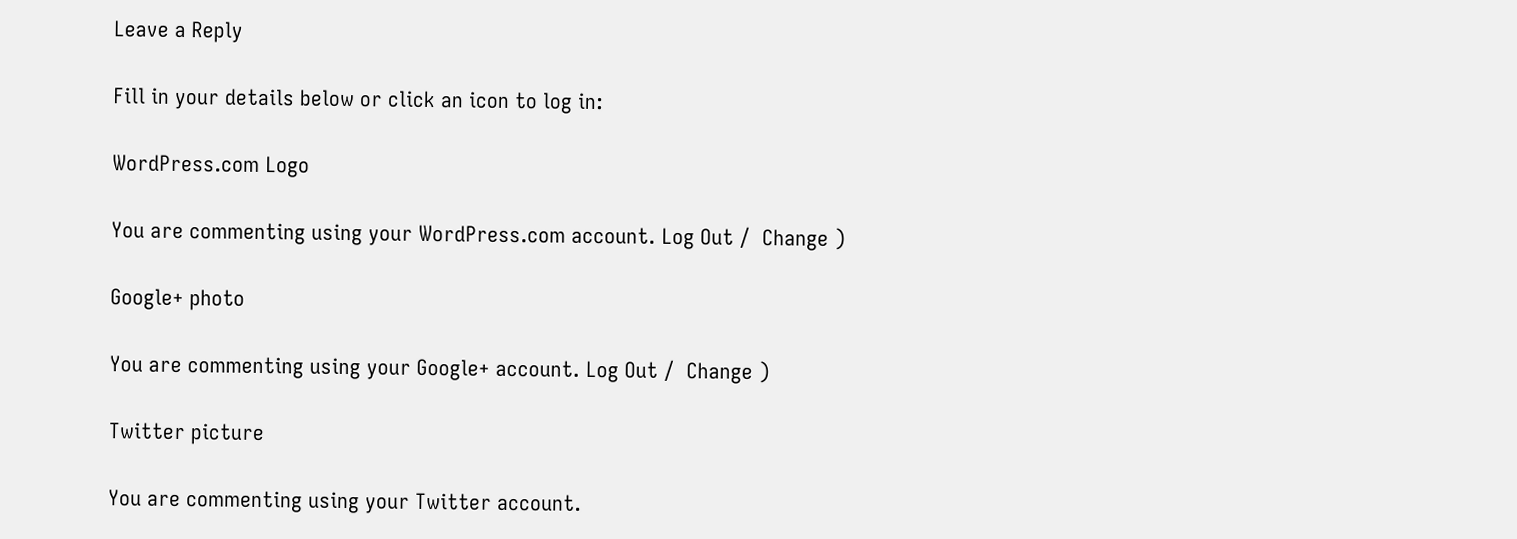Leave a Reply

Fill in your details below or click an icon to log in:

WordPress.com Logo

You are commenting using your WordPress.com account. Log Out /  Change )

Google+ photo

You are commenting using your Google+ account. Log Out /  Change )

Twitter picture

You are commenting using your Twitter account.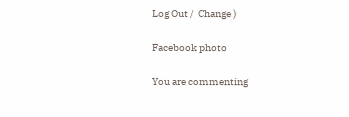Log Out /  Change )

Facebook photo

You are commenting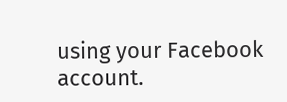using your Facebook account.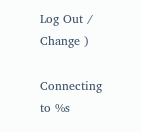Log Out /  Change )

Connecting to %s